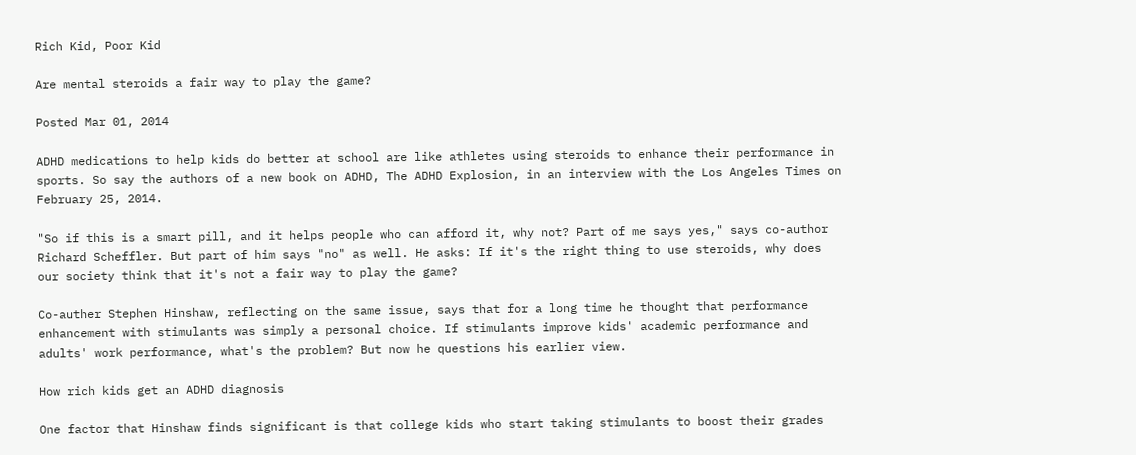Rich Kid, Poor Kid

Are mental steroids a fair way to play the game?

Posted Mar 01, 2014

ADHD medications to help kids do better at school are like athletes using steroids to enhance their performance in sports. So say the authors of a new book on ADHD, The ADHD Explosion, in an interview with the Los Angeles Times on February 25, 2014.

"So if this is a smart pill, and it helps people who can afford it, why not? Part of me says yes," says co-author Richard Scheffler. But part of him says "no" as well. He asks: If it's the right thing to use steroids, why does our society think that it's not a fair way to play the game?

Co-auther Stephen Hinshaw, reflecting on the same issue, says that for a long time he thought that performance enhancement with stimulants was simply a personal choice. If stimulants improve kids' academic performance and adults' work performance, what's the problem? But now he questions his earlier view.

How rich kids get an ADHD diagnosis

One factor that Hinshaw finds significant is that college kids who start taking stimulants to boost their grades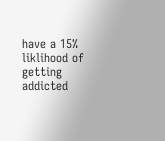have a 15% liklihood of getting addicted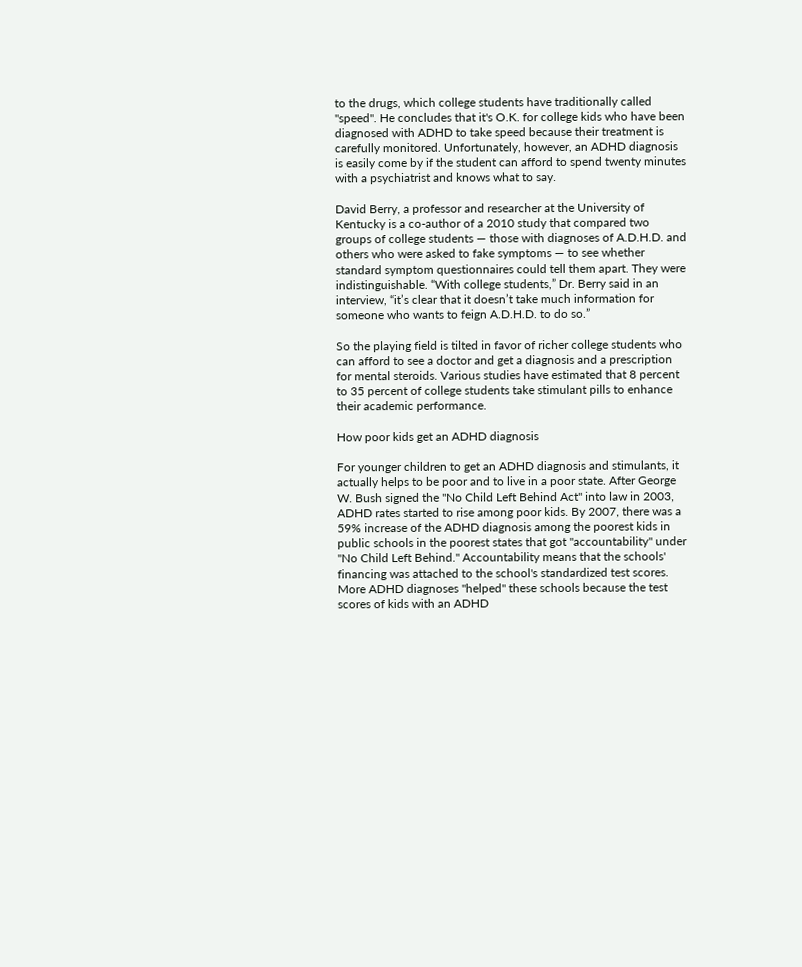to the drugs, which college students have traditionally called "speed". He concludes that it's O.K. for college kids who have been diagnosed with ADHD to take speed because their treatment is carefully monitored. Unfortunately, however, an ADHD diagnosis is easily come by if the student can afford to spend twenty minutes with a psychiatrist and knows what to say.

David Berry, a professor and researcher at the University of Kentucky is a co-author of a 2010 study that compared two groups of college students — those with diagnoses of A.D.H.D. and others who were asked to fake symptoms — to see whether standard symptom questionnaires could tell them apart. They were indistinguishable. “With college students,” Dr. Berry said in an interview, “it’s clear that it doesn’t take much information for someone who wants to feign A.D.H.D. to do so.”

So the playing field is tilted in favor of richer college students who can afford to see a doctor and get a diagnosis and a prescription for mental steroids. Various studies have estimated that 8 percent to 35 percent of college students take stimulant pills to enhance their academic performance.

How poor kids get an ADHD diagnosis

For younger children to get an ADHD diagnosis and stimulants, it actually helps to be poor and to live in a poor state. After George W. Bush signed the "No Child Left Behind Act" into law in 2003, ADHD rates started to rise among poor kids. By 2007, there was a 59% increase of the ADHD diagnosis among the poorest kids in public schools in the poorest states that got "accountability" under "No Child Left Behind." Accountability means that the schools' financing was attached to the school's standardized test scores. More ADHD diagnoses "helped" these schools because the test scores of kids with an ADHD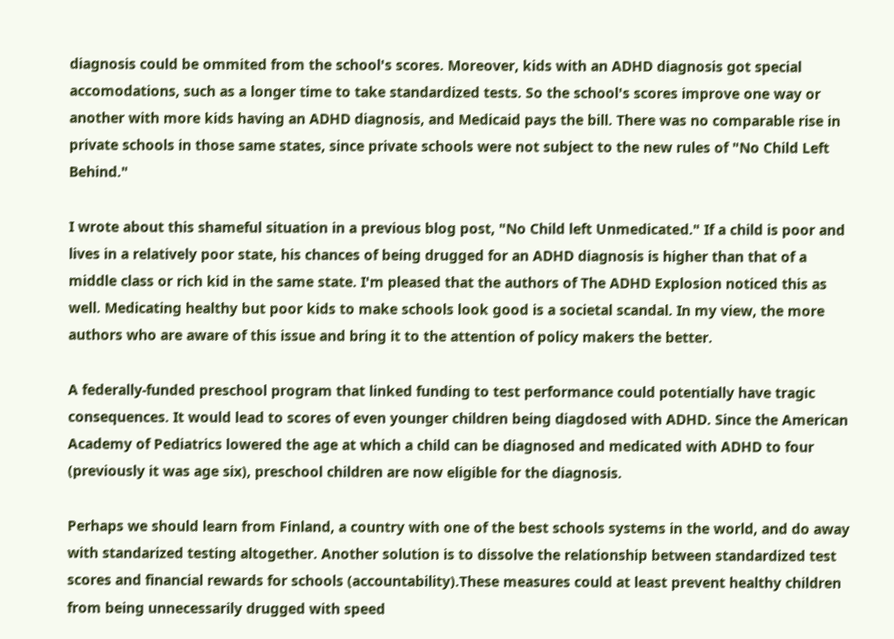diagnosis could be ommited from the school's scores. Moreover, kids with an ADHD diagnosis got special accomodations, such as a longer time to take standardized tests. So the school's scores improve one way or another with more kids having an ADHD diagnosis, and Medicaid pays the bill. There was no comparable rise in private schools in those same states, since private schools were not subject to the new rules of "No Child Left Behind."

I wrote about this shameful situation in a previous blog post, "No Child left Unmedicated." If a child is poor and lives in a relatively poor state, his chances of being drugged for an ADHD diagnosis is higher than that of a middle class or rich kid in the same state. I'm pleased that the authors of The ADHD Explosion noticed this as well. Medicating healthy but poor kids to make schools look good is a societal scandal. In my view, the more authors who are aware of this issue and bring it to the attention of policy makers the better.

A federally-funded preschool program that linked funding to test performance could potentially have tragic consequences. It would lead to scores of even younger children being diagdosed with ADHD. Since the American Academy of Pediatrics lowered the age at which a child can be diagnosed and medicated with ADHD to four (previously it was age six), preschool children are now eligible for the diagnosis.

Perhaps we should learn from Finland, a country with one of the best schools systems in the world, and do away with standarized testing altogether. Another solution is to dissolve the relationship between standardized test scores and financial rewards for schools (accountability).These measures could at least prevent healthy children from being unnecessarily drugged with speed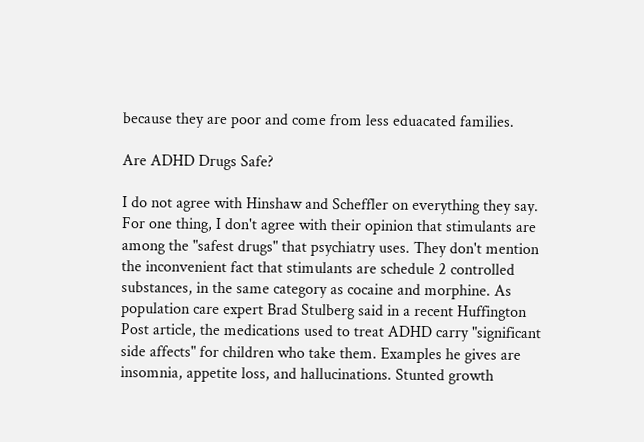because they are poor and come from less eduacated families.

Are ADHD Drugs Safe?

I do not agree with Hinshaw and Scheffler on everything they say. For one thing, I don't agree with their opinion that stimulants are among the "safest drugs" that psychiatry uses. They don't mention the inconvenient fact that stimulants are schedule 2 controlled substances, in the same category as cocaine and morphine. As population care expert Brad Stulberg said in a recent Huffington Post article, the medications used to treat ADHD carry "significant side affects" for children who take them. Examples he gives are insomnia, appetite loss, and hallucinations. Stunted growth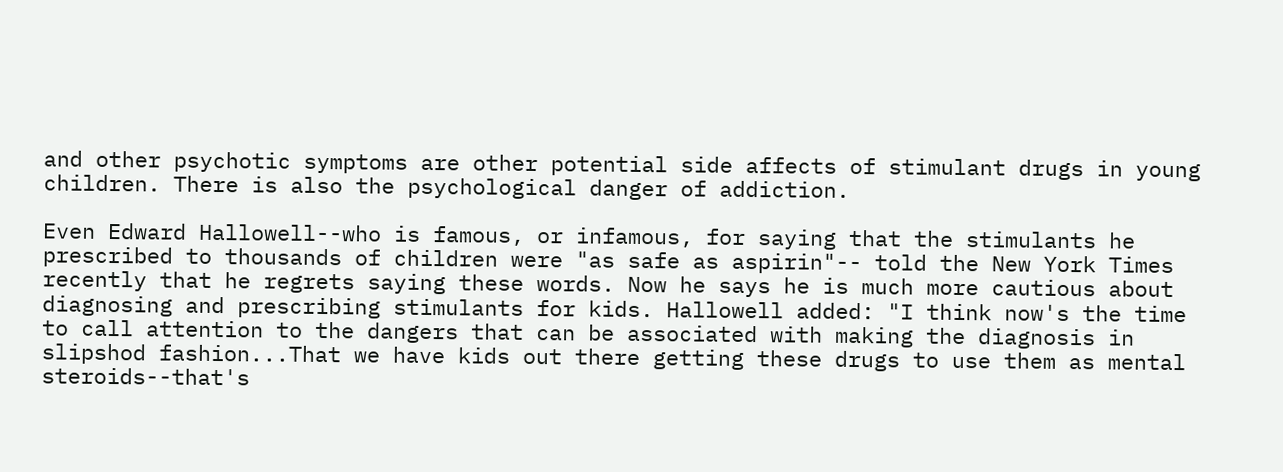and other psychotic symptoms are other potential side affects of stimulant drugs in young children. There is also the psychological danger of addiction.

Even Edward Hallowell--who is famous, or infamous, for saying that the stimulants he prescribed to thousands of children were "as safe as aspirin"-- told the New York Times recently that he regrets saying these words. Now he says he is much more cautious about diagnosing and prescribing stimulants for kids. Hallowell added: "I think now's the time to call attention to the dangers that can be associated with making the diagnosis in slipshod fashion...That we have kids out there getting these drugs to use them as mental steroids--that's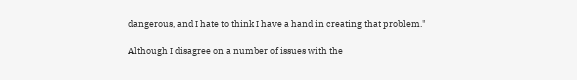dangerous, and I hate to think I have a hand in creating that problem."

Although I disagree on a number of issues with the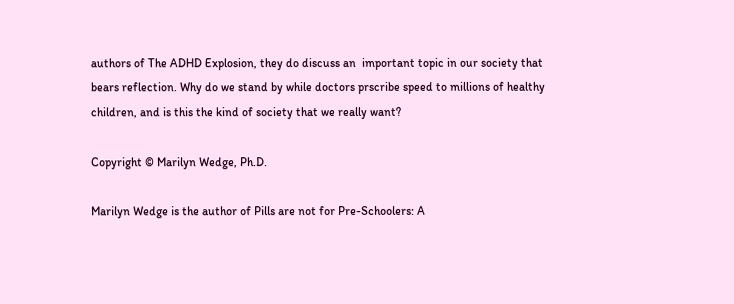authors of The ADHD Explosion, they do discuss an  important topic in our society that bears reflection. Why do we stand by while doctors prscribe speed to millions of healthy children, and is this the kind of society that we really want?

Copyright © Marilyn Wedge, Ph.D.

Marilyn Wedge is the author of Pills are not for Pre-Schoolers: A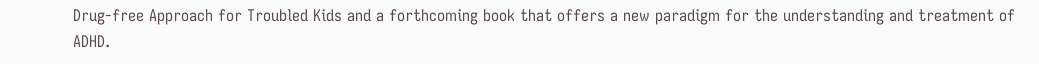Drug-free Approach for Troubled Kids and a forthcoming book that offers a new paradigm for the understanding and treatment of  ADHD.